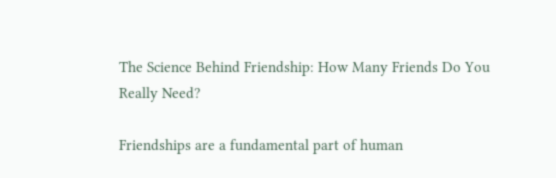The Science Behind Friendship: How Many Friends Do You Really Need?

Friendships are a fundamental part of human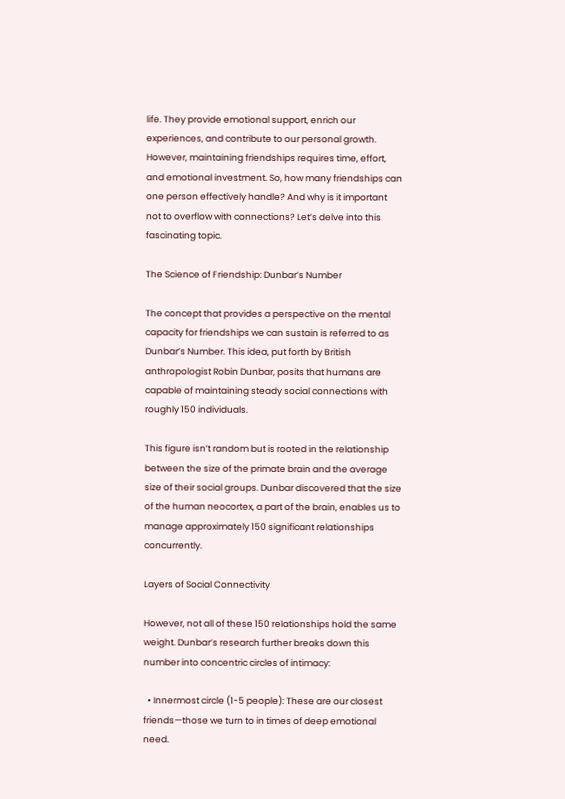life. They provide emotional support, enrich our experiences, and contribute to our personal growth. However, maintaining friendships requires time, effort, and emotional investment. So, how many friendships can one person effectively handle? And why is it important not to overflow with connections? Let’s delve into this fascinating topic.

The Science of Friendship: Dunbar’s Number

The concept that provides a perspective on the mental capacity for friendships we can sustain is referred to as Dunbar’s Number. This idea, put forth by British anthropologist Robin Dunbar, posits that humans are capable of maintaining steady social connections with roughly 150 individuals.

This figure isn’t random but is rooted in the relationship between the size of the primate brain and the average size of their social groups. Dunbar discovered that the size of the human neocortex, a part of the brain, enables us to manage approximately 150 significant relationships concurrently.

Layers of Social Connectivity

However, not all of these 150 relationships hold the same weight. Dunbar’s research further breaks down this number into concentric circles of intimacy:

  • Innermost circle (1-5 people): These are our closest friends—those we turn to in times of deep emotional need.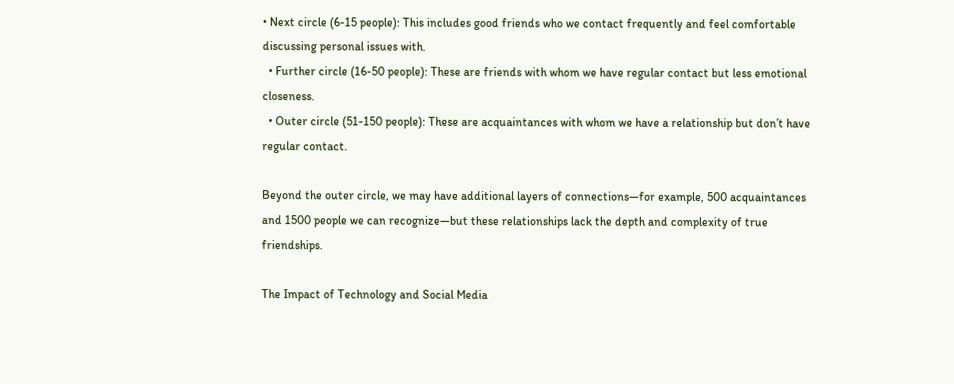• Next circle (6-15 people): This includes good friends who we contact frequently and feel comfortable discussing personal issues with.
  • Further circle (16-50 people): These are friends with whom we have regular contact but less emotional closeness.
  • Outer circle (51-150 people): These are acquaintances with whom we have a relationship but don’t have regular contact.

Beyond the outer circle, we may have additional layers of connections—for example, 500 acquaintances and 1500 people we can recognize—but these relationships lack the depth and complexity of true friendships.

The Impact of Technology and Social Media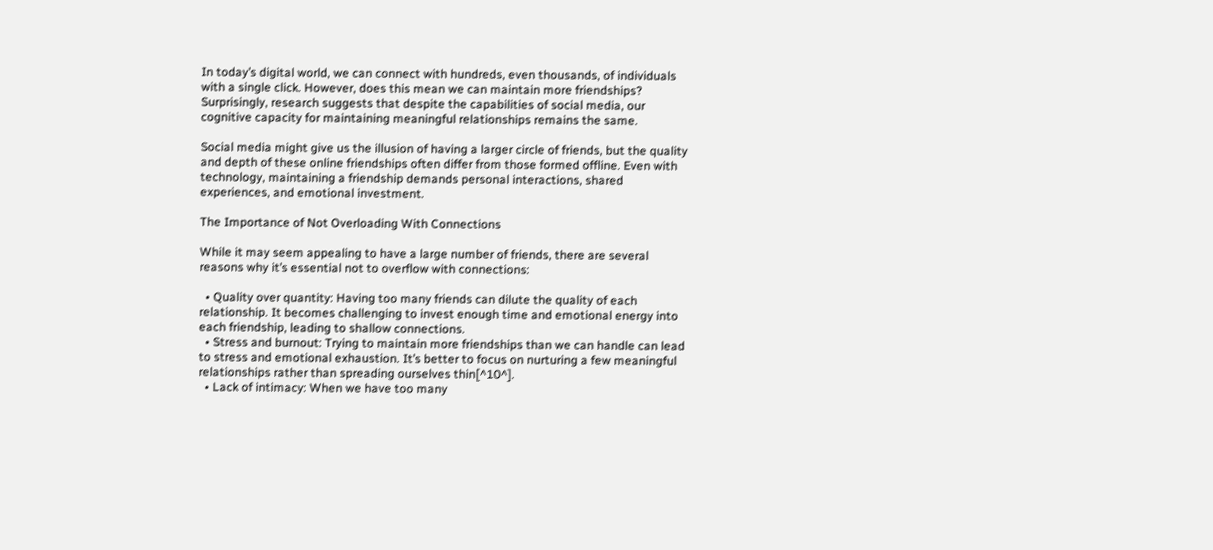In today’s digital world, we can connect with hundreds, even thousands, of individuals with a single click. However, does this mean we can maintain more friendships? Surprisingly, research suggests that despite the capabilities of social media, our cognitive capacity for maintaining meaningful relationships remains the same.

Social media might give us the illusion of having a larger circle of friends, but the quality and depth of these online friendships often differ from those formed offline. Even with technology, maintaining a friendship demands personal interactions, shared experiences, and emotional investment.

The Importance of Not Overloading With Connections

While it may seem appealing to have a large number of friends, there are several reasons why it’s essential not to overflow with connections:

  • Quality over quantity: Having too many friends can dilute the quality of each relationship. It becomes challenging to invest enough time and emotional energy into each friendship, leading to shallow connections.
  • Stress and burnout: Trying to maintain more friendships than we can handle can lead to stress and emotional exhaustion. It’s better to focus on nurturing a few meaningful relationships rather than spreading ourselves thin[^10^].
  • Lack of intimacy: When we have too many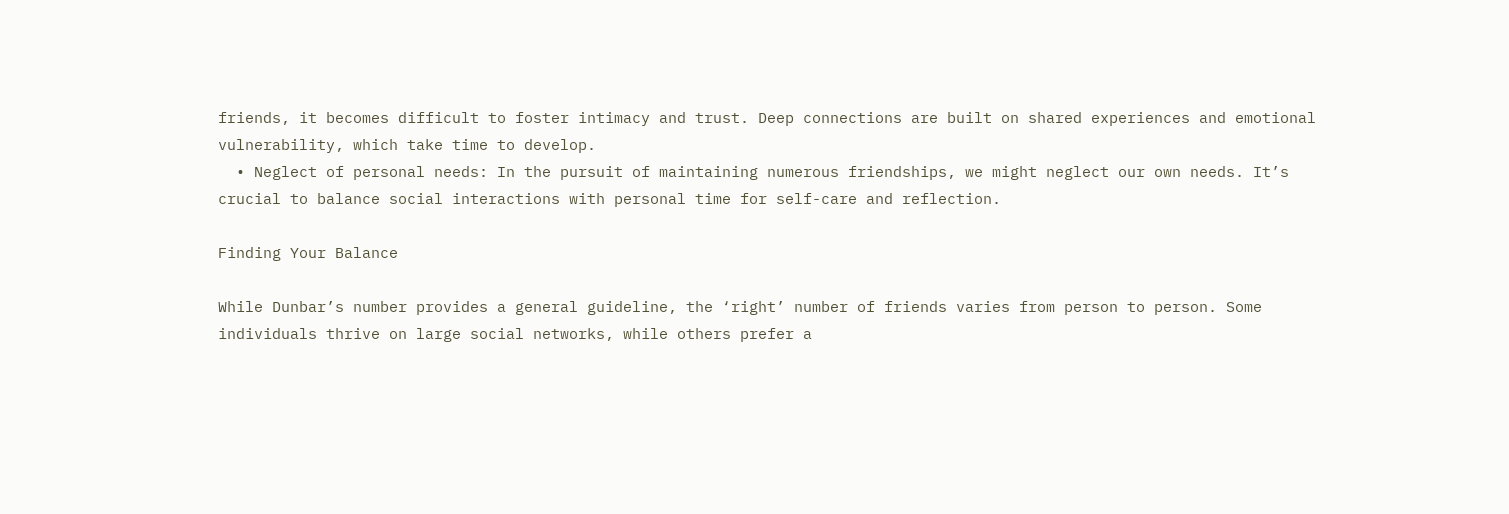friends, it becomes difficult to foster intimacy and trust. Deep connections are built on shared experiences and emotional vulnerability, which take time to develop.
  • Neglect of personal needs: In the pursuit of maintaining numerous friendships, we might neglect our own needs. It’s crucial to balance social interactions with personal time for self-care and reflection.

Finding Your Balance

While Dunbar’s number provides a general guideline, the ‘right’ number of friends varies from person to person. Some individuals thrive on large social networks, while others prefer a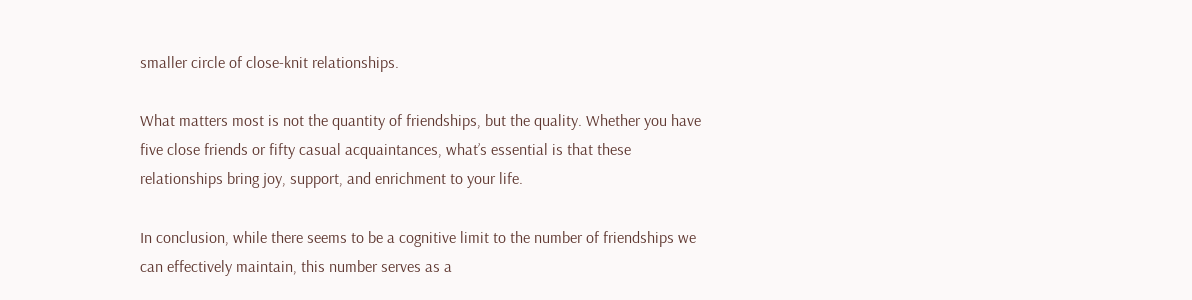smaller circle of close-knit relationships.

What matters most is not the quantity of friendships, but the quality. Whether you have five close friends or fifty casual acquaintances, what’s essential is that these relationships bring joy, support, and enrichment to your life.

In conclusion, while there seems to be a cognitive limit to the number of friendships we can effectively maintain, this number serves as a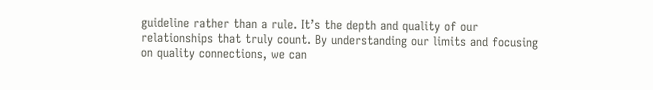guideline rather than a rule. It’s the depth and quality of our relationships that truly count. By understanding our limits and focusing on quality connections, we can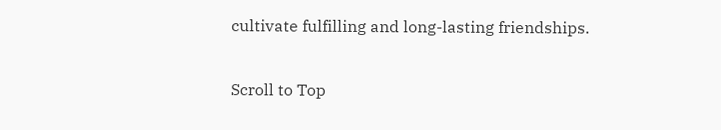cultivate fulfilling and long-lasting friendships.

Scroll to Top